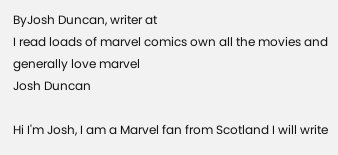ByJosh Duncan, writer at
I read loads of marvel comics own all the movies and generally love marvel
Josh Duncan

Hi I'm Josh, I am a Marvel fan from Scotland I will write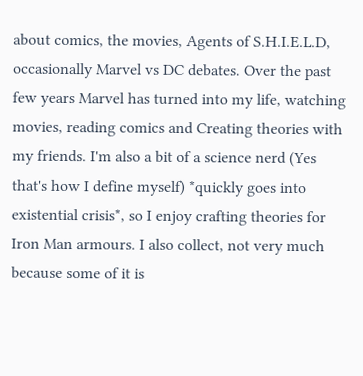about comics, the movies, Agents of S.H.I.E.L.D, occasionally Marvel vs DC debates. Over the past few years Marvel has turned into my life, watching movies, reading comics and Creating theories with my friends. I'm also a bit of a science nerd (Yes that's how I define myself) *quickly goes into existential crisis*, so I enjoy crafting theories for Iron Man armours. I also collect, not very much because some of it is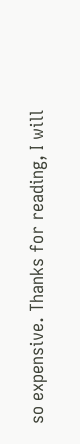so expensive. Thanks for reading, I will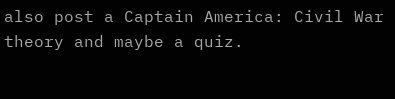also post a Captain America: Civil War theory and maybe a quiz.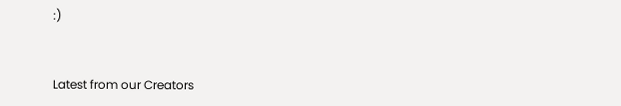:)


Latest from our Creators